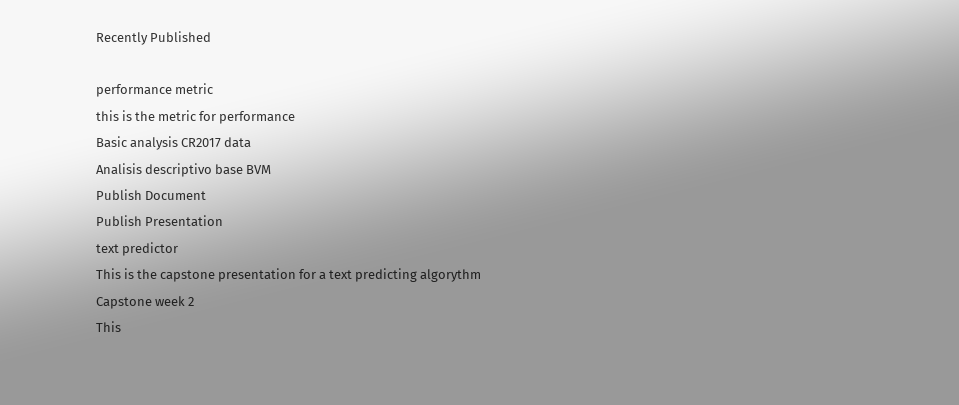Recently Published

performance metric
this is the metric for performance
Basic analysis CR2017 data
Analisis descriptivo base BVM
Publish Document
Publish Presentation
text predictor
This is the capstone presentation for a text predicting algorythm
Capstone week 2
This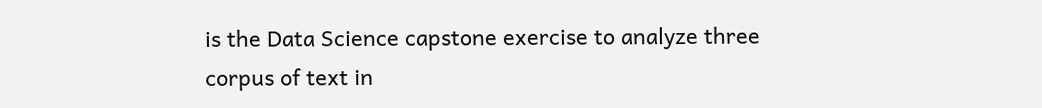is the Data Science capstone exercise to analyze three corpus of text in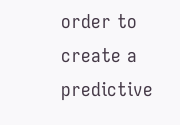order to create a predictive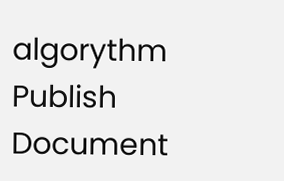algorythm
Publish Document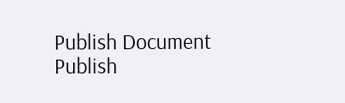Publish Document
Publish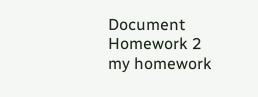Document
Homework 2
my homework